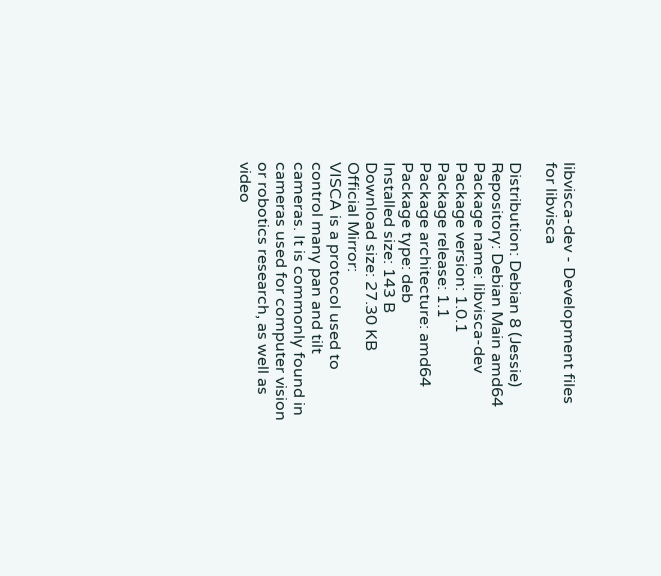libvisca-dev - Development files for libvisca

Distribution: Debian 8 (Jessie)
Repository: Debian Main amd64
Package name: libvisca-dev
Package version: 1.0.1
Package release: 1.1
Package architecture: amd64
Package type: deb
Installed size: 143 B
Download size: 27.30 KB
Official Mirror:
VISCA is a protocol used to control many pan and tilt cameras. It is commonly found in cameras used for computer vision or robotics research, as well as video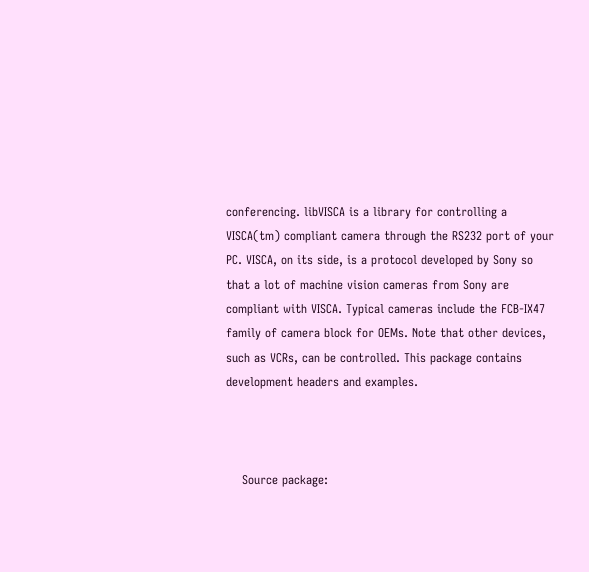conferencing. libVISCA is a library for controlling a VISCA(tm) compliant camera through the RS232 port of your PC. VISCA, on its side, is a protocol developed by Sony so that a lot of machine vision cameras from Sony are compliant with VISCA. Typical cameras include the FCB-IX47 family of camera block for OEMs. Note that other devices, such as VCRs, can be controlled. This package contains development headers and examples.



    Source package: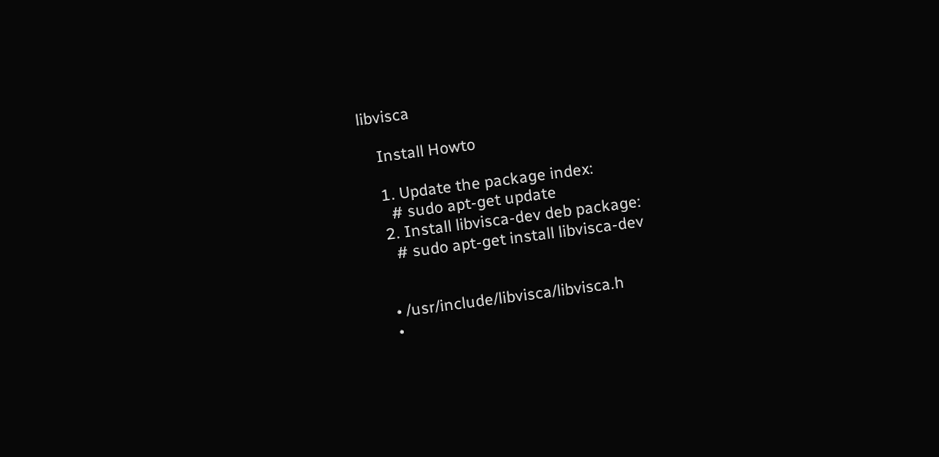libvisca

    Install Howto

    1. Update the package index:
      # sudo apt-get update
    2. Install libvisca-dev deb package:
      # sudo apt-get install libvisca-dev


    • /usr/include/libvisca/libvisca.h
    •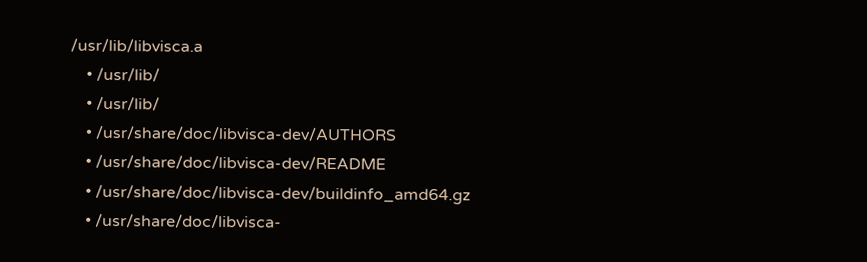/usr/lib/libvisca.a
    • /usr/lib/
    • /usr/lib/
    • /usr/share/doc/libvisca-dev/AUTHORS
    • /usr/share/doc/libvisca-dev/README
    • /usr/share/doc/libvisca-dev/buildinfo_amd64.gz
    • /usr/share/doc/libvisca-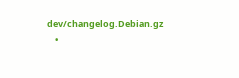dev/changelog.Debian.gz
    •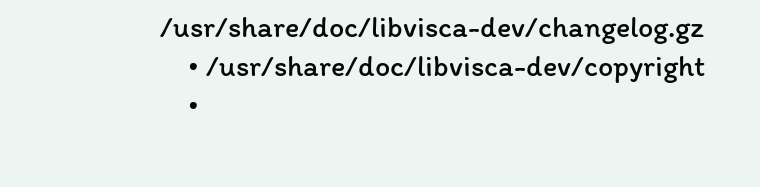/usr/share/doc/libvisca-dev/changelog.gz
    • /usr/share/doc/libvisca-dev/copyright
    •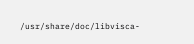/usr/share/doc/libvisca-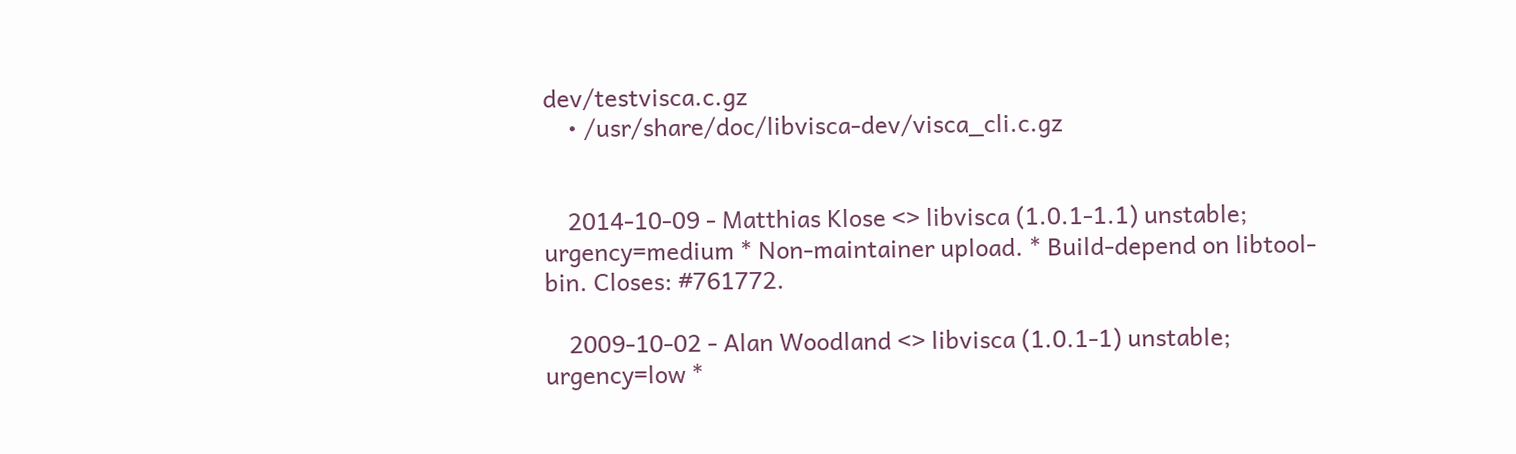dev/testvisca.c.gz
    • /usr/share/doc/libvisca-dev/visca_cli.c.gz


    2014-10-09 - Matthias Klose <> libvisca (1.0.1-1.1) unstable; urgency=medium * Non-maintainer upload. * Build-depend on libtool-bin. Closes: #761772.

    2009-10-02 - Alan Woodland <> libvisca (1.0.1-1) unstable; urgency=low *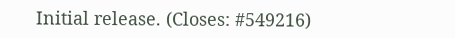Initial release. (Closes: #549216)